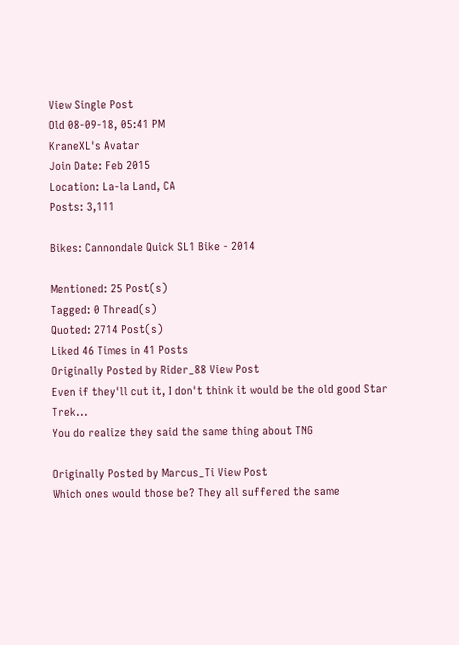View Single Post
Old 08-09-18, 05:41 PM
KraneXL's Avatar
Join Date: Feb 2015
Location: La-la Land, CA
Posts: 3,111

Bikes: Cannondale Quick SL1 Bike - 2014

Mentioned: 25 Post(s)
Tagged: 0 Thread(s)
Quoted: 2714 Post(s)
Liked 46 Times in 41 Posts
Originally Posted by Rider_88 View Post
Even if they'll cut it, I don't think it would be the old good Star Trek...
You do realize they said the same thing about TNG

Originally Posted by Marcus_Ti View Post
Which ones would those be? They all suffered the same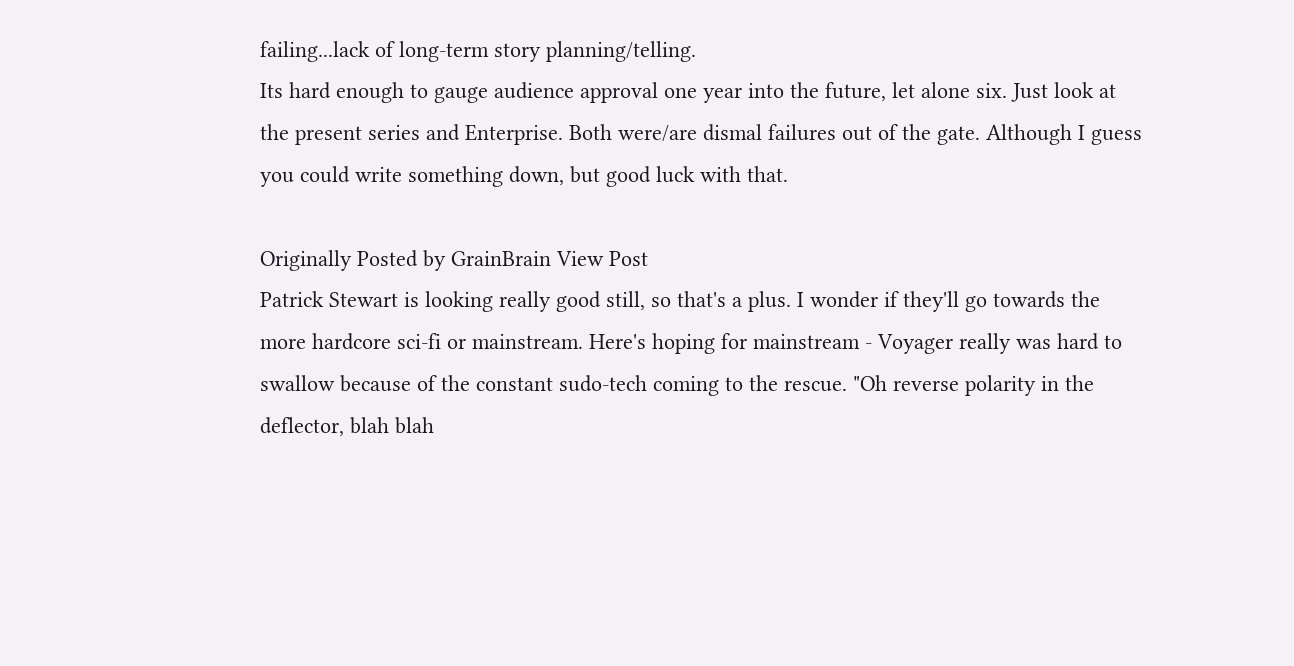failing...lack of long-term story planning/telling.
Its hard enough to gauge audience approval one year into the future, let alone six. Just look at the present series and Enterprise. Both were/are dismal failures out of the gate. Although I guess you could write something down, but good luck with that.

Originally Posted by GrainBrain View Post
Patrick Stewart is looking really good still, so that's a plus. I wonder if they'll go towards the more hardcore sci-fi or mainstream. Here's hoping for mainstream - Voyager really was hard to swallow because of the constant sudo-tech coming to the rescue. "Oh reverse polarity in the deflector, blah blah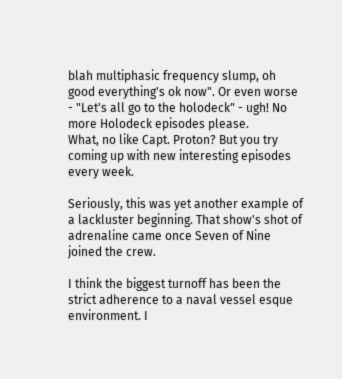blah multiphasic frequency slump, oh good everything's ok now". Or even worse - "Let's all go to the holodeck" - ugh! No more Holodeck episodes please.
What, no like Capt. Proton? But you try coming up with new interesting episodes every week.

Seriously, this was yet another example of a lackluster beginning. That show's shot of adrenaline came once Seven of Nine joined the crew.

I think the biggest turnoff has been the strict adherence to a naval vessel esque environment. I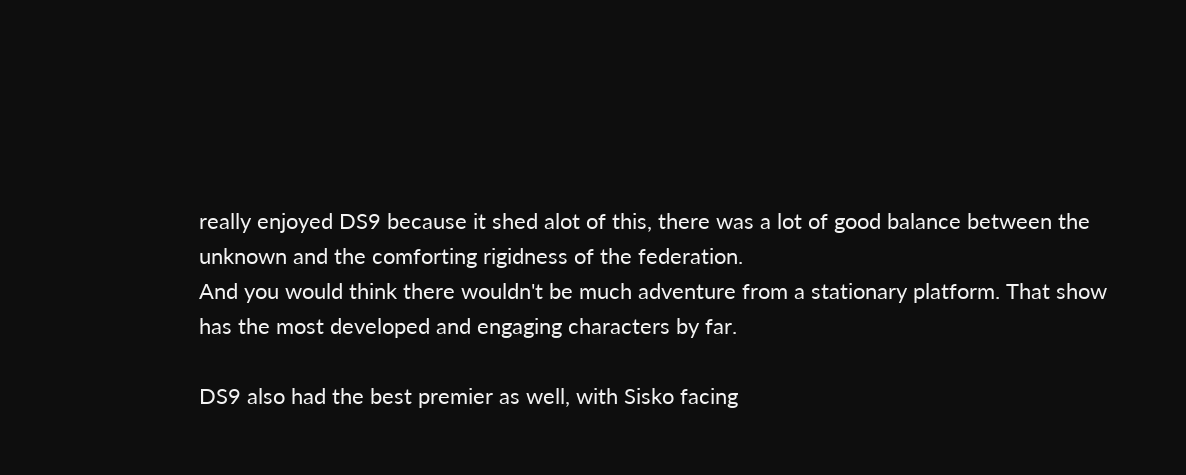really enjoyed DS9 because it shed alot of this, there was a lot of good balance between the unknown and the comforting rigidness of the federation.
And you would think there wouldn't be much adventure from a stationary platform. That show has the most developed and engaging characters by far.

DS9 also had the best premier as well, with Sisko facing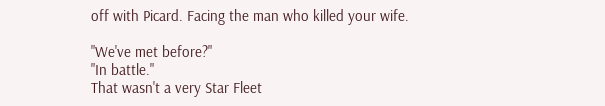off with Picard. Facing the man who killed your wife.

"We've met before?"
"In battle."
That wasn't a very Star Fleet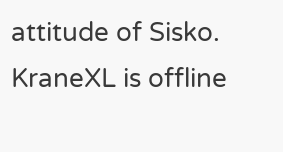attitude of Sisko.
KraneXL is offline